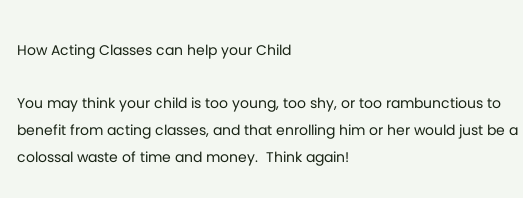How Acting Classes can help your Child

You may think your child is too young, too shy, or too rambunctious to benefit from acting classes, and that enrolling him or her would just be a colossal waste of time and money.  Think again!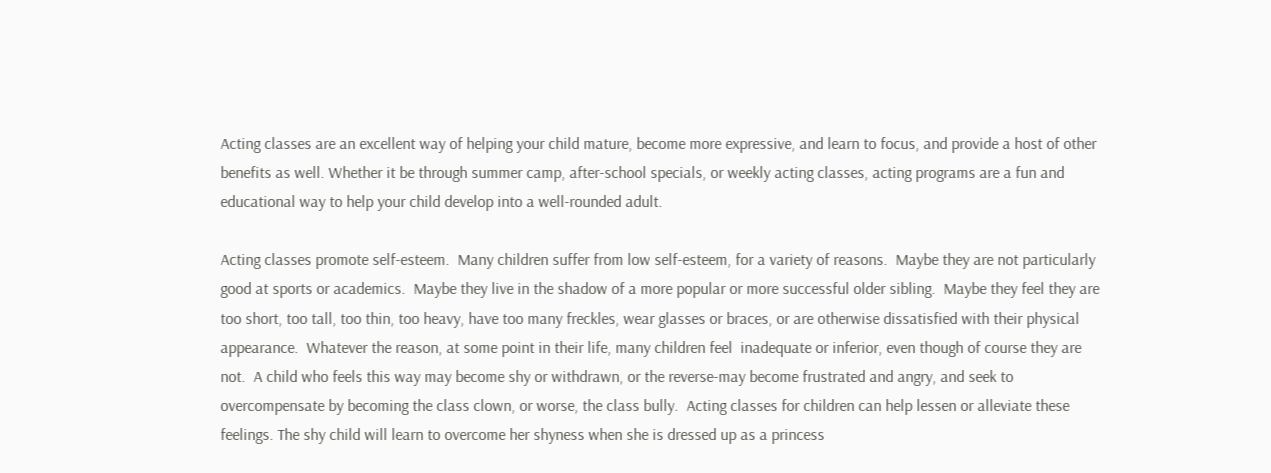Acting classes are an excellent way of helping your child mature, become more expressive, and learn to focus, and provide a host of other benefits as well. Whether it be through summer camp, after-school specials, or weekly acting classes, acting programs are a fun and educational way to help your child develop into a well-rounded adult.

Acting classes promote self-esteem.  Many children suffer from low self-esteem, for a variety of reasons.  Maybe they are not particularly good at sports or academics.  Maybe they live in the shadow of a more popular or more successful older sibling.  Maybe they feel they are too short, too tall, too thin, too heavy, have too many freckles, wear glasses or braces, or are otherwise dissatisfied with their physical appearance.  Whatever the reason, at some point in their life, many children feel  inadequate or inferior, even though of course they are not.  A child who feels this way may become shy or withdrawn, or the reverse-may become frustrated and angry, and seek to overcompensate by becoming the class clown, or worse, the class bully.  Acting classes for children can help lessen or alleviate these feelings. The shy child will learn to overcome her shyness when she is dressed up as a princess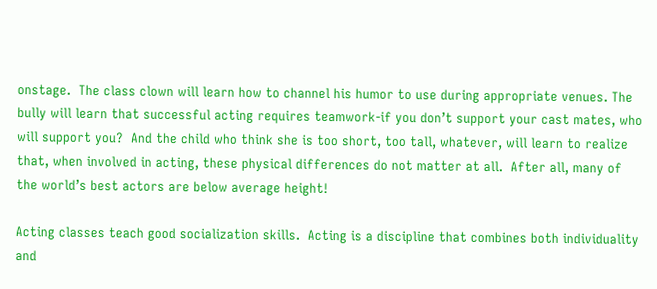onstage.  The class clown will learn how to channel his humor to use during appropriate venues. The bully will learn that successful acting requires teamwork-if you don’t support your cast mates, who will support you?  And the child who think she is too short, too tall, whatever, will learn to realize that, when involved in acting, these physical differences do not matter at all.  After all, many of the world’s best actors are below average height!

Acting classes teach good socialization skills.  Acting is a discipline that combines both individuality and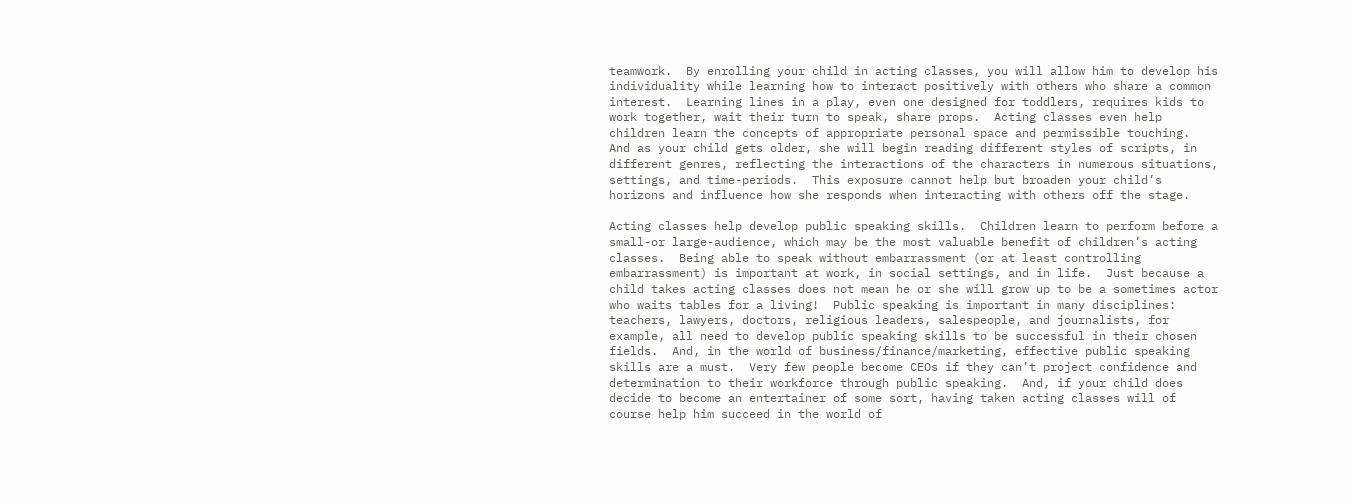teamwork.  By enrolling your child in acting classes, you will allow him to develop his individuality while learning how to interact positively with others who share a common interest.  Learning lines in a play, even one designed for toddlers, requires kids to work together, wait their turn to speak, share props.  Acting classes even help children learn the concepts of appropriate personal space and permissible touching.  And as your child gets older, she will begin reading different styles of scripts, in different genres, reflecting the interactions of the characters in numerous situations, settings, and time-periods.  This exposure cannot help but broaden your child’s horizons and influence how she responds when interacting with others off the stage.

Acting classes help develop public speaking skills.  Children learn to perform before a small-or large-audience, which may be the most valuable benefit of children’s acting classes.  Being able to speak without embarrassment (or at least controlling embarrassment) is important at work, in social settings, and in life.  Just because a child takes acting classes does not mean he or she will grow up to be a sometimes actor who waits tables for a living!  Public speaking is important in many disciplines: teachers, lawyers, doctors, religious leaders, salespeople, and journalists, for example, all need to develop public speaking skills to be successful in their chosen fields.  And, in the world of business/finance/marketing, effective public speaking skills are a must.  Very few people become CEOs if they can’t project confidence and determination to their workforce through public speaking.  And, if your child does decide to become an entertainer of some sort, having taken acting classes will of course help him succeed in the world of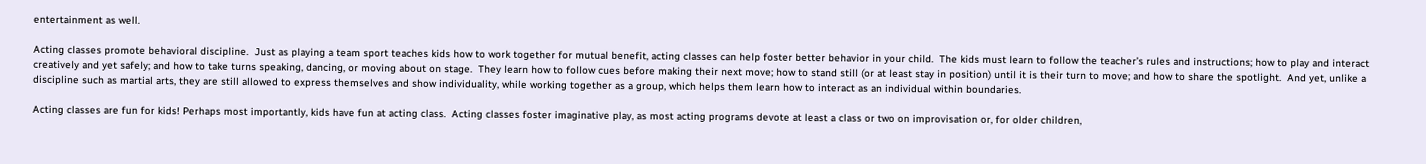entertainment as well.

Acting classes promote behavioral discipline.  Just as playing a team sport teaches kids how to work together for mutual benefit, acting classes can help foster better behavior in your child.  The kids must learn to follow the teacher’s rules and instructions; how to play and interact creatively and yet safely; and how to take turns speaking, dancing, or moving about on stage.  They learn how to follow cues before making their next move; how to stand still (or at least stay in position) until it is their turn to move; and how to share the spotlight.  And yet, unlike a discipline such as martial arts, they are still allowed to express themselves and show individuality, while working together as a group, which helps them learn how to interact as an individual within boundaries.

Acting classes are fun for kids! Perhaps most importantly, kids have fun at acting class.  Acting classes foster imaginative play, as most acting programs devote at least a class or two on improvisation or, for older children,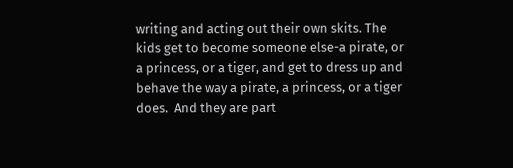writing and acting out their own skits. The kids get to become someone else-a pirate, or a princess, or a tiger, and get to dress up and behave the way a pirate, a princess, or a tiger does.  And they are part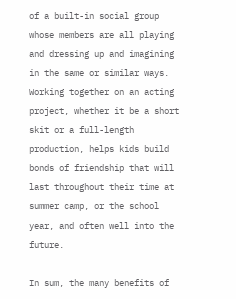of a built-in social group whose members are all playing and dressing up and imagining in the same or similar ways.  Working together on an acting  project, whether it be a short skit or a full-length production, helps kids build bonds of friendship that will last throughout their time at summer camp, or the school  year, and often well into the future.

In sum, the many benefits of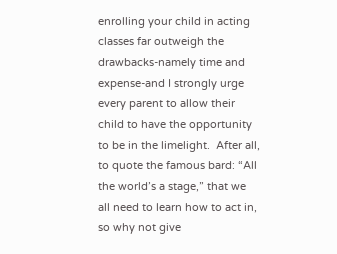enrolling your child in acting classes far outweigh the drawbacks-namely time and expense-and I strongly urge every parent to allow their child to have the opportunity to be in the limelight.  After all, to quote the famous bard: “All the world’s a stage,” that we all need to learn how to act in, so why not give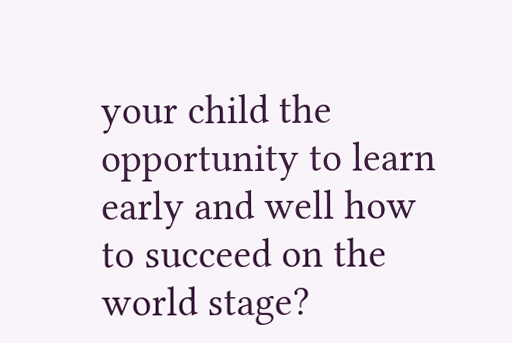your child the opportunity to learn early and well how to succeed on the world stage?